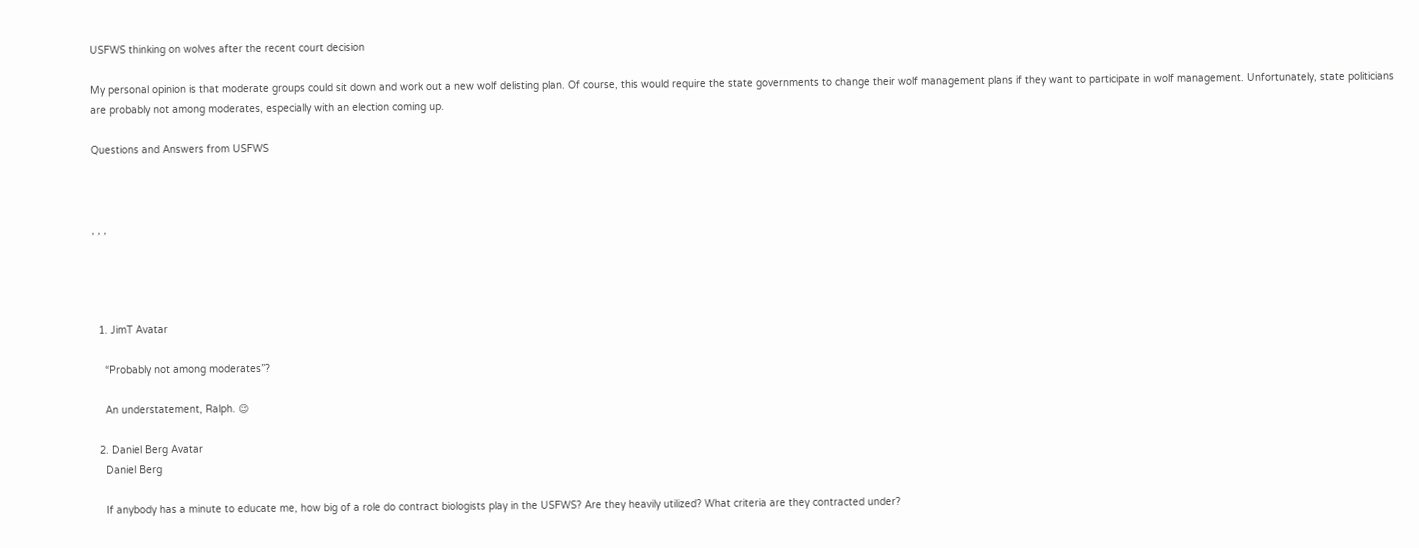USFWS thinking on wolves after the recent court decision

My personal opinion is that moderate groups could sit down and work out a new wolf delisting plan. Of course, this would require the state governments to change their wolf management plans if they want to participate in wolf management. Unfortunately, state politicians are probably not among moderates, especially with an election coming up.

Questions and Answers from USFWS



, , ,




  1. JimT Avatar

    “Probably not among moderates”?

    An understatement, Ralph. 😉

  2. Daniel Berg Avatar
    Daniel Berg

    If anybody has a minute to educate me, how big of a role do contract biologists play in the USFWS? Are they heavily utilized? What criteria are they contracted under?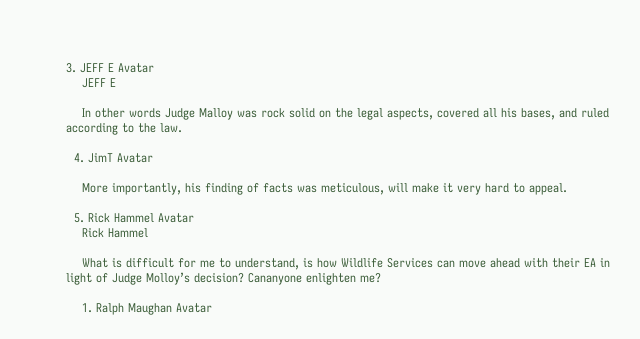3. JEFF E Avatar
    JEFF E

    In other words Judge Malloy was rock solid on the legal aspects, covered all his bases, and ruled according to the law.

  4. JimT Avatar

    More importantly, his finding of facts was meticulous, will make it very hard to appeal.

  5. Rick Hammel Avatar
    Rick Hammel

    What is difficult for me to understand, is how Wildlife Services can move ahead with their EA in light of Judge Molloy’s decision? Cananyone enlighten me?

    1. Ralph Maughan Avatar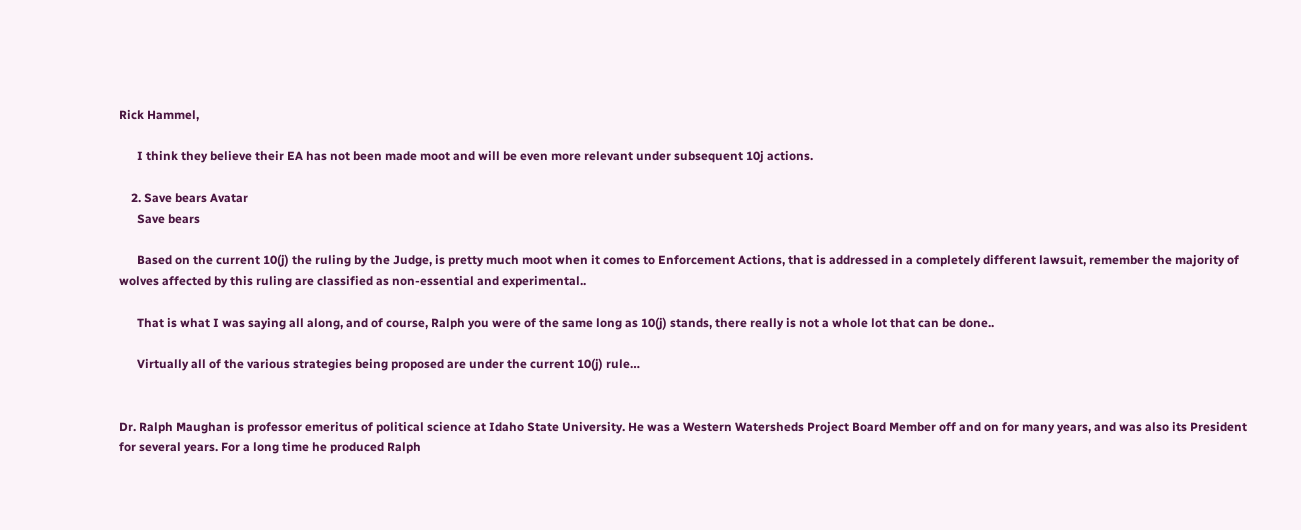Rick Hammel,

      I think they believe their EA has not been made moot and will be even more relevant under subsequent 10j actions.

    2. Save bears Avatar
      Save bears

      Based on the current 10(j) the ruling by the Judge, is pretty much moot when it comes to Enforcement Actions, that is addressed in a completely different lawsuit, remember the majority of wolves affected by this ruling are classified as non-essential and experimental..

      That is what I was saying all along, and of course, Ralph you were of the same long as 10(j) stands, there really is not a whole lot that can be done..

      Virtually all of the various strategies being proposed are under the current 10(j) rule…


Dr. Ralph Maughan is professor emeritus of political science at Idaho State University. He was a Western Watersheds Project Board Member off and on for many years, and was also its President for several years. For a long time he produced Ralph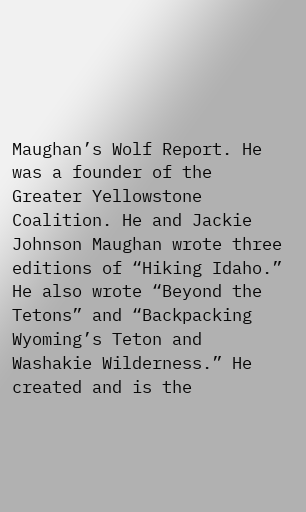Maughan’s Wolf Report. He was a founder of the Greater Yellowstone Coalition. He and Jackie Johnson Maughan wrote three editions of “Hiking Idaho.” He also wrote “Beyond the Tetons” and “Backpacking Wyoming’s Teton and Washakie Wilderness.” He created and is the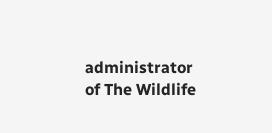administrator of The Wildlife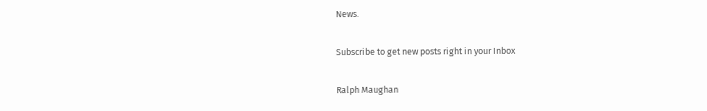News.

Subscribe to get new posts right in your Inbox

Ralph Maughan